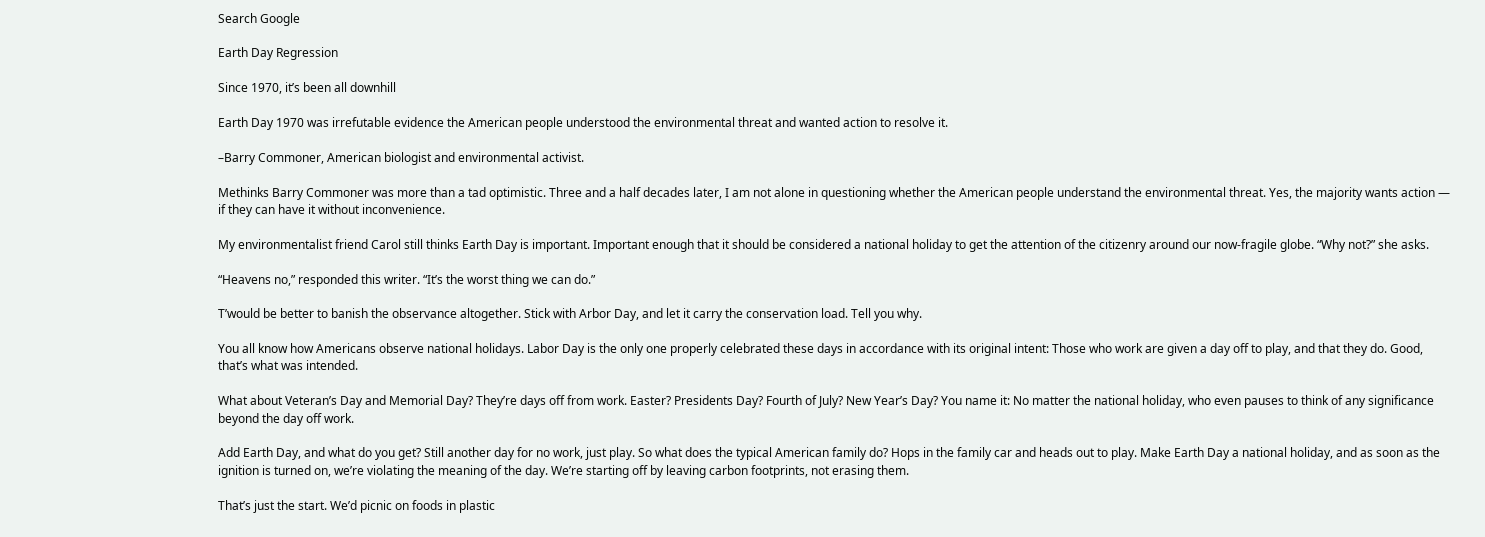Search Google

Earth Day Regression

Since 1970, it’s been all downhill

Earth Day 1970 was irrefutable evidence the American people understood the environmental threat and wanted action to resolve it.

–Barry Commoner, American biologist and environmental activist.

Methinks Barry Commoner was more than a tad optimistic. Three and a half decades later, I am not alone in questioning whether the American people understand the environmental threat. Yes, the majority wants action — if they can have it without inconvenience.

My environmentalist friend Carol still thinks Earth Day is important. Important enough that it should be considered a national holiday to get the attention of the citizenry around our now-fragile globe. “Why not?” she asks.

“Heavens no,” responded this writer. “It’s the worst thing we can do.”

T’would be better to banish the observance altogether. Stick with Arbor Day, and let it carry the conservation load. Tell you why.

You all know how Americans observe national holidays. Labor Day is the only one properly celebrated these days in accordance with its original intent: Those who work are given a day off to play, and that they do. Good, that’s what was intended.

What about Veteran’s Day and Memorial Day? They’re days off from work. Easter? Presidents Day? Fourth of July? New Year’s Day? You name it: No matter the national holiday, who even pauses to think of any significance beyond the day off work.

Add Earth Day, and what do you get? Still another day for no work, just play. So what does the typical American family do? Hops in the family car and heads out to play. Make Earth Day a national holiday, and as soon as the ignition is turned on, we’re violating the meaning of the day. We’re starting off by leaving carbon footprints, not erasing them.

That’s just the start. We’d picnic on foods in plastic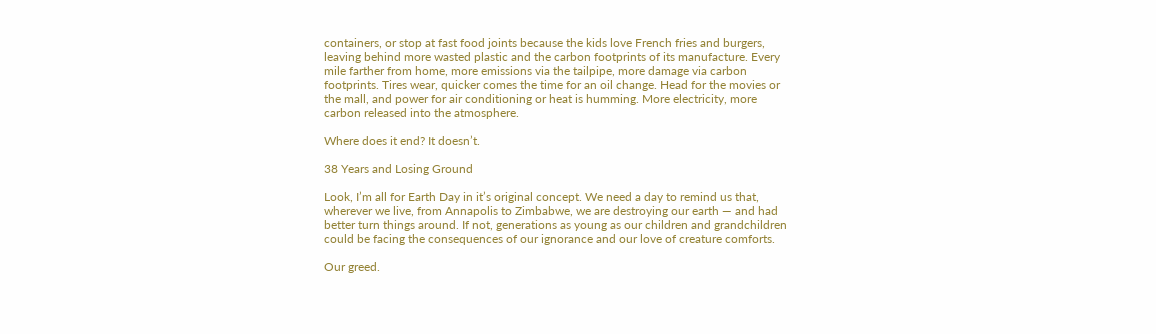containers, or stop at fast food joints because the kids love French fries and burgers, leaving behind more wasted plastic and the carbon footprints of its manufacture. Every mile farther from home, more emissions via the tailpipe, more damage via carbon footprints. Tires wear, quicker comes the time for an oil change. Head for the movies or the mall, and power for air conditioning or heat is humming. More electricity, more carbon released into the atmosphere.

Where does it end? It doesn’t.

38 Years and Losing Ground

Look, I’m all for Earth Day in it’s original concept. We need a day to remind us that, wherever we live, from Annapolis to Zimbabwe, we are destroying our earth — and had better turn things around. If not, generations as young as our children and grandchildren could be facing the consequences of our ignorance and our love of creature comforts.

Our greed.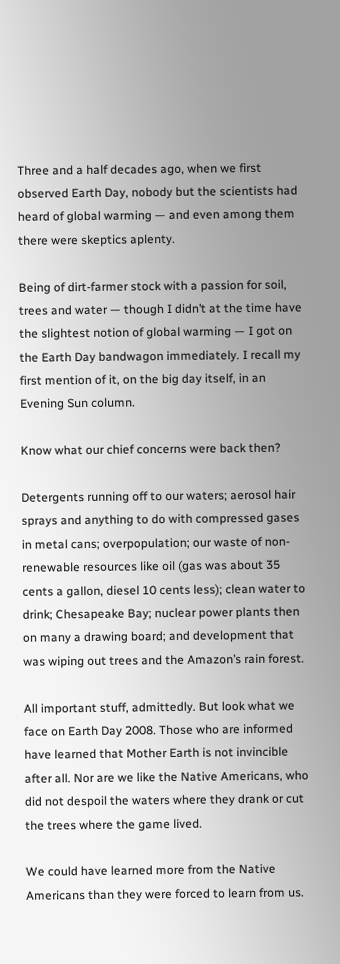Three and a half decades ago, when we first observed Earth Day, nobody but the scientists had heard of global warming — and even among them there were skeptics aplenty.

Being of dirt-farmer stock with a passion for soil, trees and water — though I didn’t at the time have the slightest notion of global warming — I got on the Earth Day bandwagon immediately. I recall my first mention of it, on the big day itself, in an Evening Sun column.

Know what our chief concerns were back then?

Detergents running off to our waters; aerosol hair sprays and anything to do with compressed gases in metal cans; overpopulation; our waste of non-renewable resources like oil (gas was about 35 cents a gallon, diesel 10 cents less); clean water to drink; Chesapeake Bay; nuclear power plants then on many a drawing board; and development that was wiping out trees and the Amazon’s rain forest.

All important stuff, admittedly. But look what we face on Earth Day 2008. Those who are informed have learned that Mother Earth is not invincible after all. Nor are we like the Native Americans, who did not despoil the waters where they drank or cut the trees where the game lived.

We could have learned more from the Native Americans than they were forced to learn from us.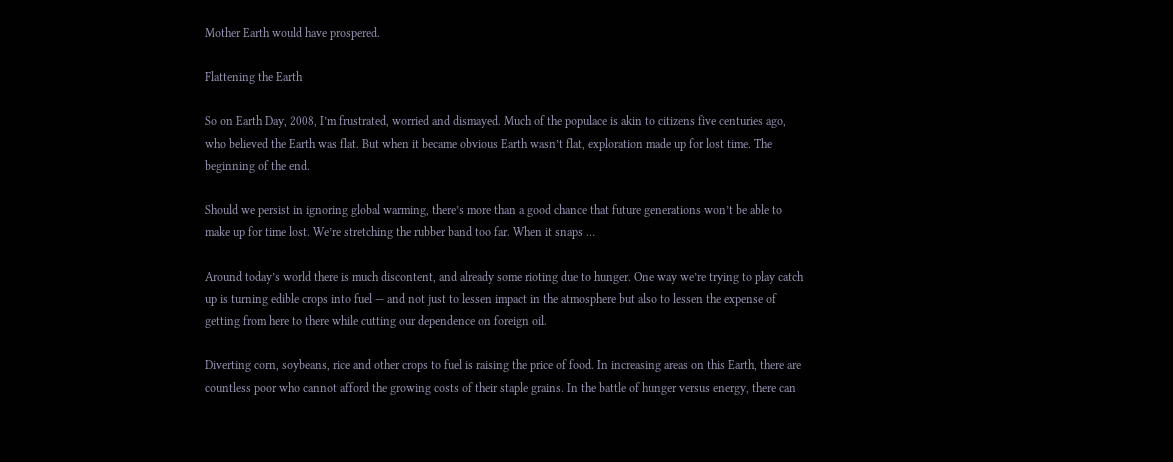Mother Earth would have prospered.

Flattening the Earth

So on Earth Day, 2008, I’m frustrated, worried and dismayed. Much of the populace is akin to citizens five centuries ago, who believed the Earth was flat. But when it became obvious Earth wasn’t flat, exploration made up for lost time. The beginning of the end.

Should we persist in ignoring global warming, there’s more than a good chance that future generations won’t be able to make up for time lost. We’re stretching the rubber band too far. When it snaps …

Around today’s world there is much discontent, and already some rioting due to hunger. One way we’re trying to play catch up is turning edible crops into fuel — and not just to lessen impact in the atmosphere but also to lessen the expense of getting from here to there while cutting our dependence on foreign oil.

Diverting corn, soybeans, rice and other crops to fuel is raising the price of food. In increasing areas on this Earth, there are countless poor who cannot afford the growing costs of their staple grains. In the battle of hunger versus energy, there can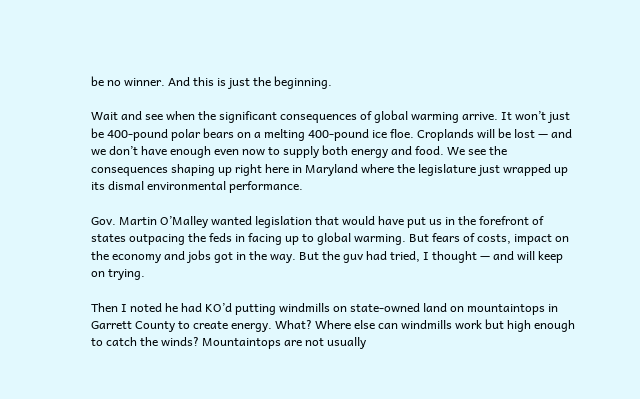be no winner. And this is just the beginning.

Wait and see when the significant consequences of global warming arrive. It won’t just be 400-pound polar bears on a melting 400-pound ice floe. Croplands will be lost — and we don’t have enough even now to supply both energy and food. We see the consequences shaping up right here in Maryland where the legislature just wrapped up its dismal environmental performance.

Gov. Martin O’Malley wanted legislation that would have put us in the forefront of states outpacing the feds in facing up to global warming. But fears of costs, impact on the economy and jobs got in the way. But the guv had tried, I thought — and will keep on trying.

Then I noted he had KO’d putting windmills on state-owned land on mountaintops in Garrett County to create energy. What? Where else can windmills work but high enough to catch the winds? Mountaintops are not usually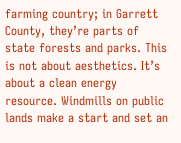farming country; in Garrett County, they’re parts of state forests and parks. This is not about aesthetics. It’s about a clean energy resource. Windmills on public lands make a start and set an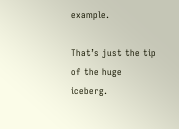example.

That’s just the tip of the huge iceberg.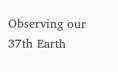Observing our 37th Earth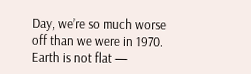Day, we’re so much worse off than we were in 1970. Earth is not flat —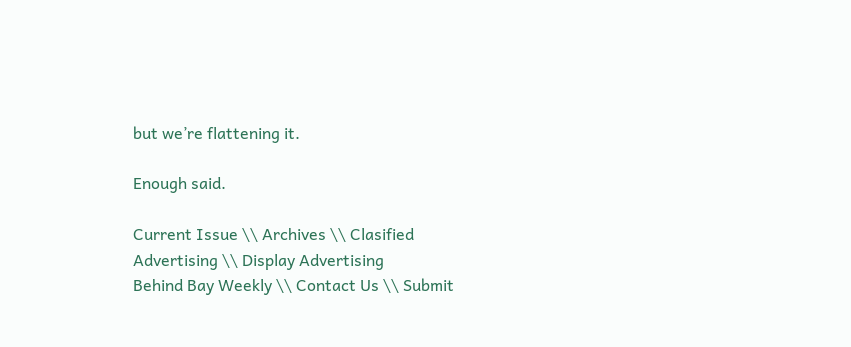but we’re flattening it.

Enough said.

Current Issue \\ Archives \\ Clasified Advertising \\ Display Advertising
Behind Bay Weekly \\ Contact Us \\ Submit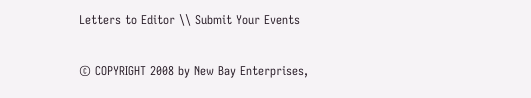Letters to Editor \\ Submit Your Events

© COPYRIGHT 2008 by New Bay Enterprises,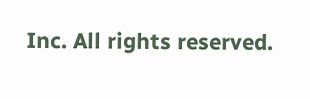Inc. All rights reserved.